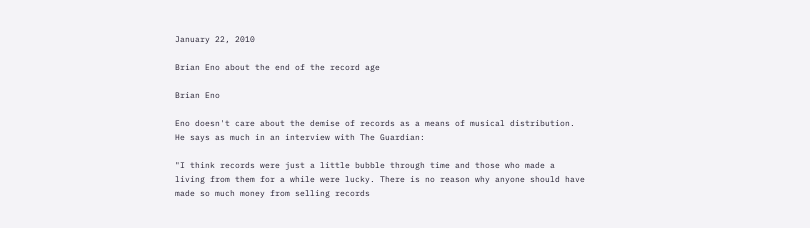January 22, 2010

Brian Eno about the end of the record age

Brian Eno

Eno doesn't care about the demise of records as a means of musical distribution. He says as much in an interview with The Guardian:

"I think records were just a little bubble through time and those who made a living from them for a while were lucky. There is no reason why anyone should have made so much money from selling records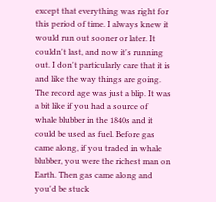except that everything was right for this period of time. I always knew it would run out sooner or later. It couldn't last, and now it's running out. I don't particularly care that it is and like the way things are going. The record age was just a blip. It was a bit like if you had a source of whale blubber in the 1840s and it could be used as fuel. Before gas came along, if you traded in whale blubber, you were the richest man on Earth. Then gas came along and you'd be stuck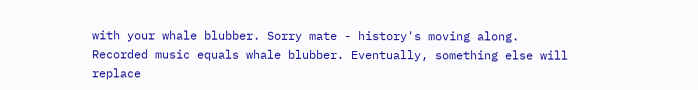with your whale blubber. Sorry mate - history's moving along. Recorded music equals whale blubber. Eventually, something else will replace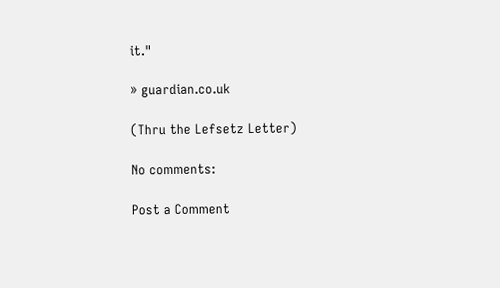it."

» guardian.co.uk

(Thru the Lefsetz Letter)

No comments:

Post a Comment